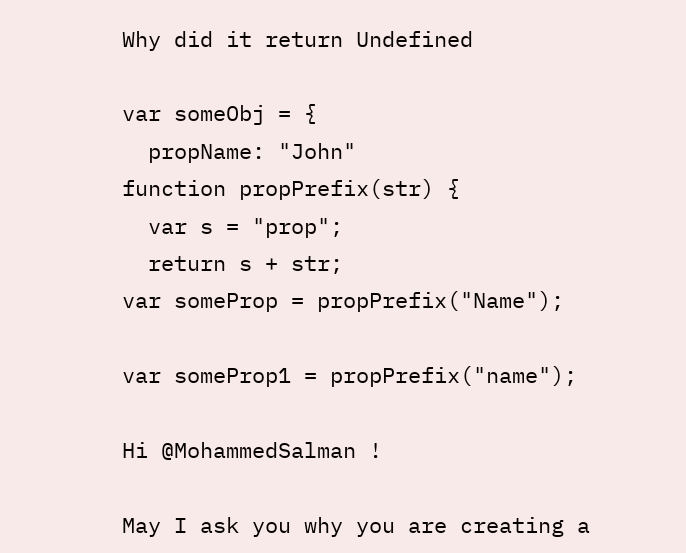Why did it return Undefined

var someObj = {
  propName: "John"
function propPrefix(str) {
  var s = "prop";
  return s + str;
var someProp = propPrefix("Name");

var someProp1 = propPrefix("name");

Hi @MohammedSalman !

May I ask you why you are creating a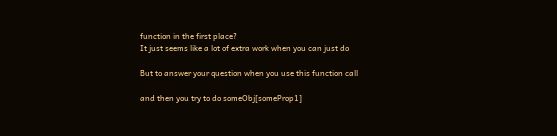function in the first place?
It just seems like a lot of extra work when you can just do

But to answer your question when you use this function call

and then you try to do someObj[someProp1]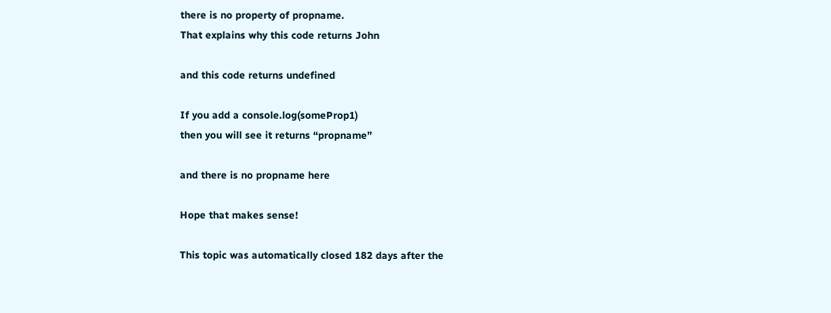there is no property of propname.
That explains why this code returns John

and this code returns undefined

If you add a console.log(someProp1)
then you will see it returns “propname”

and there is no propname here

Hope that makes sense!

This topic was automatically closed 182 days after the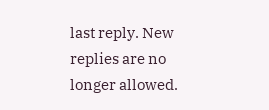last reply. New replies are no longer allowed.